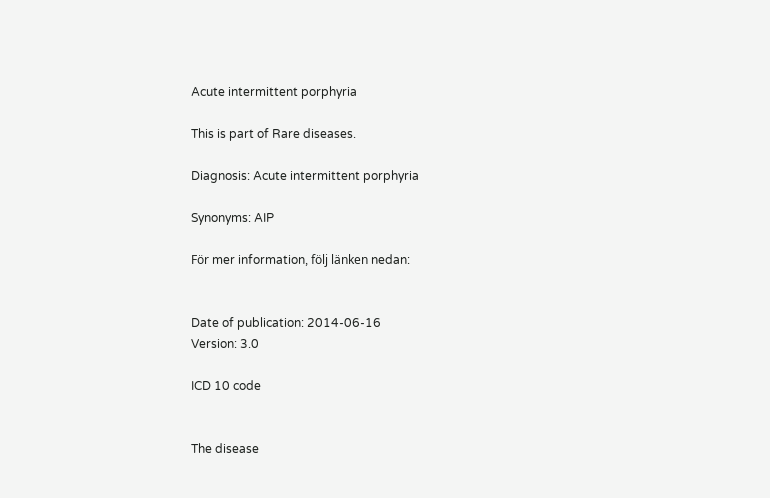Acute intermittent porphyria

This is part of Rare diseases.

Diagnosis: Acute intermittent porphyria

Synonyms: AIP

För mer information, följ länken nedan:


Date of publication: 2014-06-16
Version: 3.0

ICD 10 code


The disease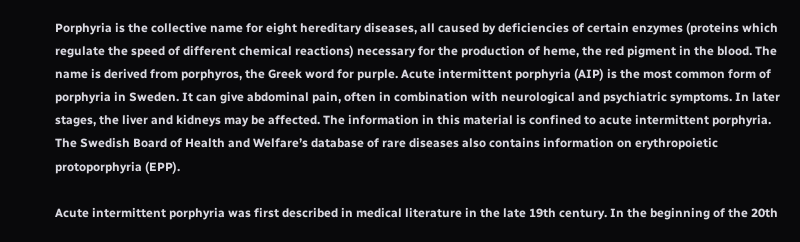Porphyria is the collective name for eight hereditary diseases, all caused by deficiencies of certain enzymes (proteins which regulate the speed of different chemical reactions) necessary for the production of heme, the red pigment in the blood. The name is derived from porphyros, the Greek word for purple. Acute intermittent porphyria (AIP) is the most common form of porphyria in Sweden. It can give abdominal pain, often in combination with neurological and psychiatric symptoms. In later stages, the liver and kidneys may be affected. The information in this material is confined to acute intermittent porphyria. The Swedish Board of Health and Welfare’s database of rare diseases also contains information on erythropoietic protoporphyria (EPP).

Acute intermittent porphyria was first described in medical literature in the late 19th century. In the beginning of the 20th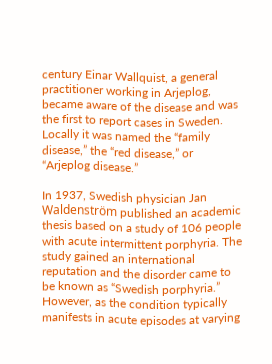century Einar Wallquist, a general practitioner working in Arjeplog, became aware of the disease and was the first to report cases in Sweden. Locally it was named the “family disease,” the “red disease,” or “Arjeplog disease.”

In 1937, Swedish physician Jan Waldenström published an academic thesis based on a study of 106 people with acute intermittent porphyria. The study gained an international reputation and the disorder came to be known as “Swedish porphyria.” However, as the condition typically manifests in acute episodes at varying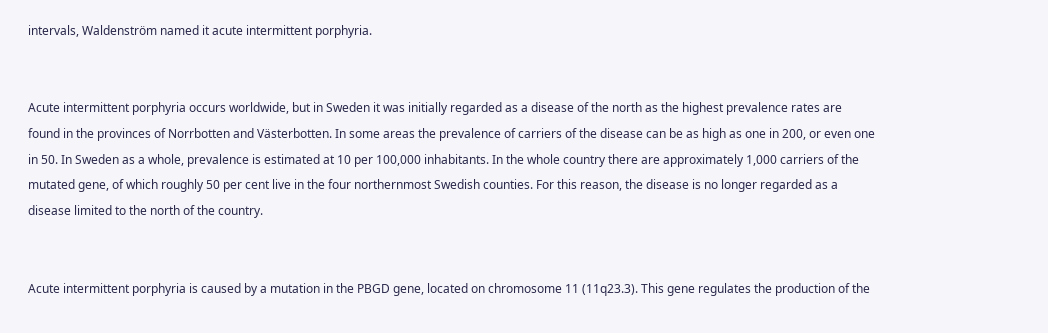intervals, Waldenström named it acute intermittent porphyria.


Acute intermittent porphyria occurs worldwide, but in Sweden it was initially regarded as a disease of the north as the highest prevalence rates are found in the provinces of Norrbotten and Västerbotten. In some areas the prevalence of carriers of the disease can be as high as one in 200, or even one in 50. In Sweden as a whole, prevalence is estimated at 10 per 100,000 inhabitants. In the whole country there are approximately 1,000 carriers of the mutated gene, of which roughly 50 per cent live in the four northernmost Swedish counties. For this reason, the disease is no longer regarded as a disease limited to the north of the country.


Acute intermittent porphyria is caused by a mutation in the PBGD gene, located on chromosome 11 (11q23.3). This gene regulates the production of the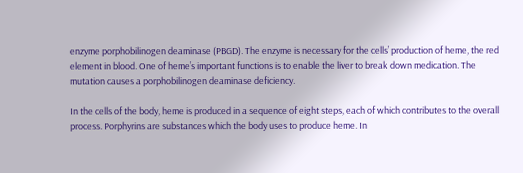enzyme porphobilinogen deaminase (PBGD). The enzyme is necessary for the cells’ production of heme, the red element in blood. One of heme’s important functions is to enable the liver to break down medication. The mutation causes a porphobilinogen deaminase deficiency.

In the cells of the body, heme is produced in a sequence of eight steps, each of which contributes to the overall process. Porphyrins are substances which the body uses to produce heme. In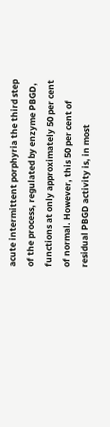acute intermittent porphyria the third step of the process, regulated by enzyme PBGD, functions at only approximately 50 per cent of normal. However, this 50 per cent of residual PBGD activity is, in most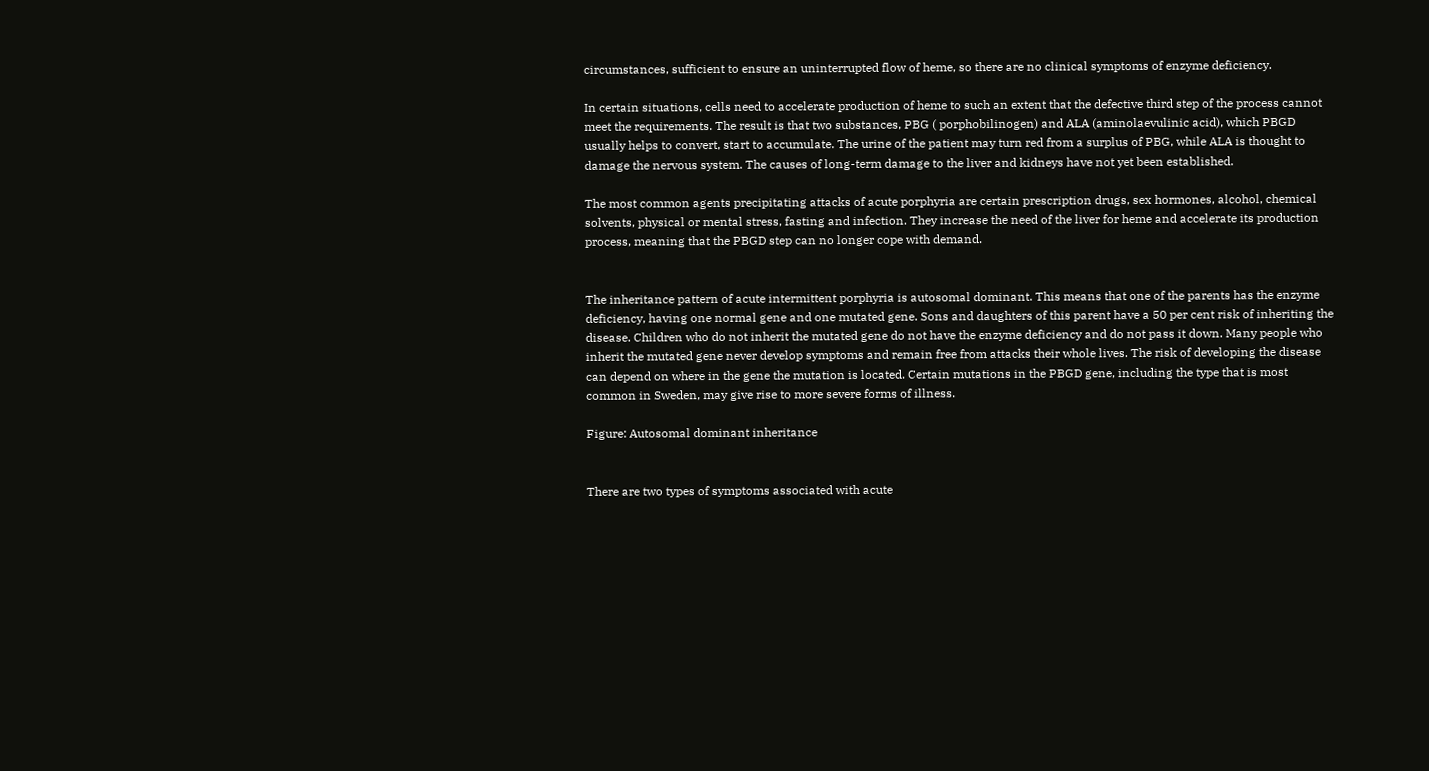circumstances, sufficient to ensure an uninterrupted flow of heme, so there are no clinical symptoms of enzyme deficiency.

In certain situations, cells need to accelerate production of heme to such an extent that the defective third step of the process cannot meet the requirements. The result is that two substances, PBG ( porphobilinogen) and ALA (aminolaevulinic acid), which PBGD usually helps to convert, start to accumulate. The urine of the patient may turn red from a surplus of PBG, while ALA is thought to damage the nervous system. The causes of long-term damage to the liver and kidneys have not yet been established.

The most common agents precipitating attacks of acute porphyria are certain prescription drugs, sex hormones, alcohol, chemical solvents, physical or mental stress, fasting and infection. They increase the need of the liver for heme and accelerate its production process, meaning that the PBGD step can no longer cope with demand.


The inheritance pattern of acute intermittent porphyria is autosomal dominant. This means that one of the parents has the enzyme deficiency, having one normal gene and one mutated gene. Sons and daughters of this parent have a 50 per cent risk of inheriting the disease. Children who do not inherit the mutated gene do not have the enzyme deficiency and do not pass it down. Many people who inherit the mutated gene never develop symptoms and remain free from attacks their whole lives. The risk of developing the disease can depend on where in the gene the mutation is located. Certain mutations in the PBGD gene, including the type that is most common in Sweden, may give rise to more severe forms of illness.

Figure: Autosomal dominant inheritance


There are two types of symptoms associated with acute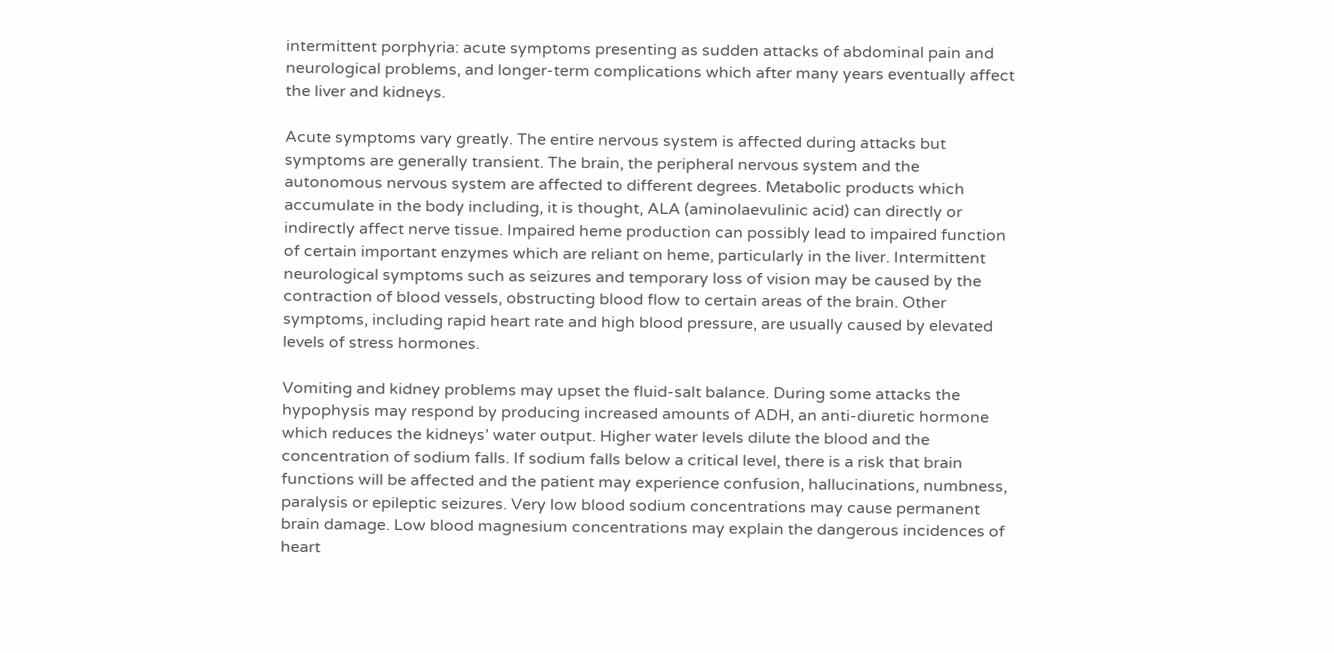intermittent porphyria: acute symptoms presenting as sudden attacks of abdominal pain and neurological problems, and longer-term complications which after many years eventually affect the liver and kidneys.

Acute symptoms vary greatly. The entire nervous system is affected during attacks but symptoms are generally transient. The brain, the peripheral nervous system and the autonomous nervous system are affected to different degrees. Metabolic products which accumulate in the body including, it is thought, ALA (aminolaevulinic acid) can directly or indirectly affect nerve tissue. Impaired heme production can possibly lead to impaired function of certain important enzymes which are reliant on heme, particularly in the liver. Intermittent neurological symptoms such as seizures and temporary loss of vision may be caused by the contraction of blood vessels, obstructing blood flow to certain areas of the brain. Other symptoms, including rapid heart rate and high blood pressure, are usually caused by elevated levels of stress hormones.

Vomiting and kidney problems may upset the fluid-salt balance. During some attacks the hypophysis may respond by producing increased amounts of ADH, an anti-diuretic hormone which reduces the kidneys’ water output. Higher water levels dilute the blood and the concentration of sodium falls. If sodium falls below a critical level, there is a risk that brain functions will be affected and the patient may experience confusion, hallucinations, numbness, paralysis or epileptic seizures. Very low blood sodium concentrations may cause permanent brain damage. Low blood magnesium concentrations may explain the dangerous incidences of heart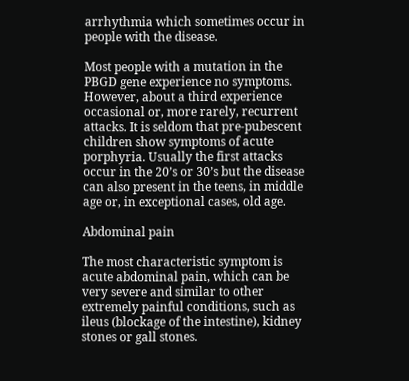arrhythmia which sometimes occur in people with the disease.

Most people with a mutation in the PBGD gene experience no symptoms. However, about a third experience occasional or, more rarely, recurrent attacks. It is seldom that pre-pubescent children show symptoms of acute porphyria. Usually the first attacks occur in the 20’s or 30’s but the disease can also present in the teens, in middle age or, in exceptional cases, old age.

Abdominal pain

The most characteristic symptom is acute abdominal pain, which can be very severe and similar to other extremely painful conditions, such as ileus (blockage of the intestine), kidney stones or gall stones.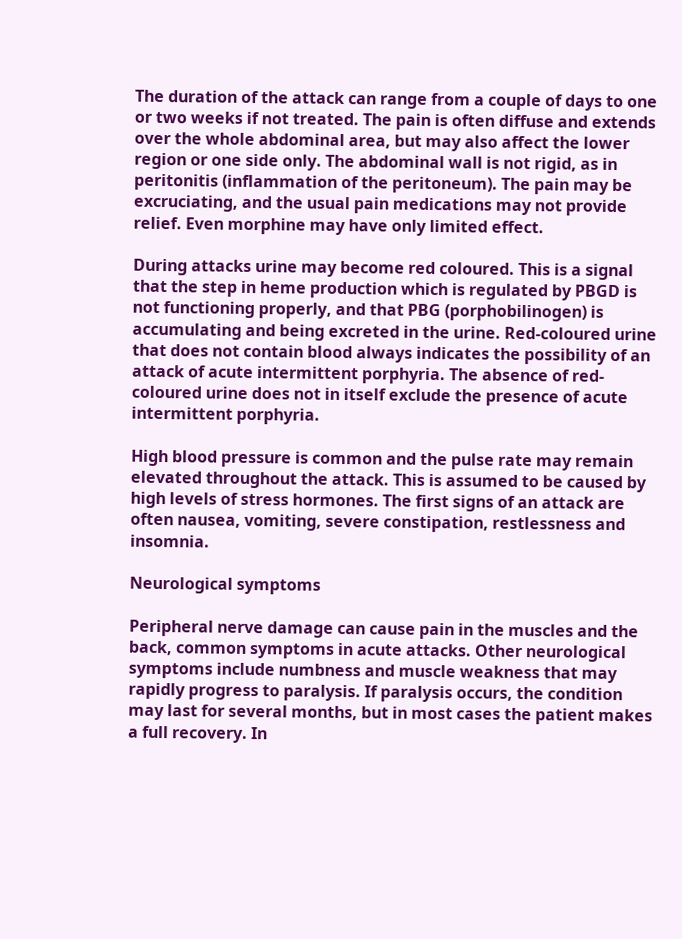The duration of the attack can range from a couple of days to one or two weeks if not treated. The pain is often diffuse and extends over the whole abdominal area, but may also affect the lower region or one side only. The abdominal wall is not rigid, as in peritonitis (inflammation of the peritoneum). The pain may be excruciating, and the usual pain medications may not provide relief. Even morphine may have only limited effect.

During attacks urine may become red coloured. This is a signal that the step in heme production which is regulated by PBGD is not functioning properly, and that PBG (porphobilinogen) is accumulating and being excreted in the urine. Red-coloured urine that does not contain blood always indicates the possibility of an attack of acute intermittent porphyria. The absence of red-coloured urine does not in itself exclude the presence of acute intermittent porphyria.

High blood pressure is common and the pulse rate may remain elevated throughout the attack. This is assumed to be caused by high levels of stress hormones. The first signs of an attack are often nausea, vomiting, severe constipation, restlessness and insomnia.

Neurological symptoms

Peripheral nerve damage can cause pain in the muscles and the back, common symptoms in acute attacks. Other neurological symptoms include numbness and muscle weakness that may rapidly progress to paralysis. If paralysis occurs, the condition may last for several months, but in most cases the patient makes a full recovery. In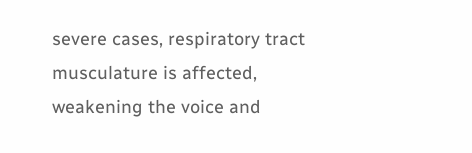severe cases, respiratory tract musculature is affected, weakening the voice and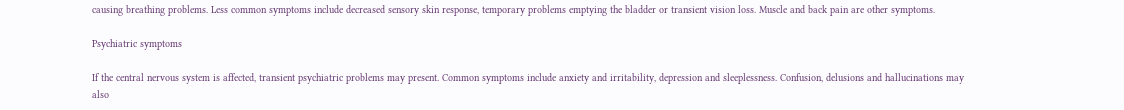causing breathing problems. Less common symptoms include decreased sensory skin response, temporary problems emptying the bladder or transient vision loss. Muscle and back pain are other symptoms.

Psychiatric symptoms

If the central nervous system is affected, transient psychiatric problems may present. Common symptoms include anxiety and irritability, depression and sleeplessness. Confusion, delusions and hallucinations may also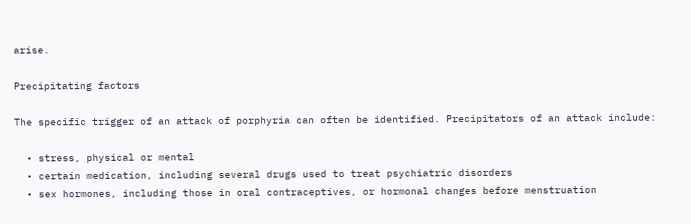arise.

Precipitating factors

The specific trigger of an attack of porphyria can often be identified. Precipitators of an attack include:

  • stress, physical or mental
  • certain medication, including several drugs used to treat psychiatric disorders
  • sex hormones, including those in oral contraceptives, or hormonal changes before menstruation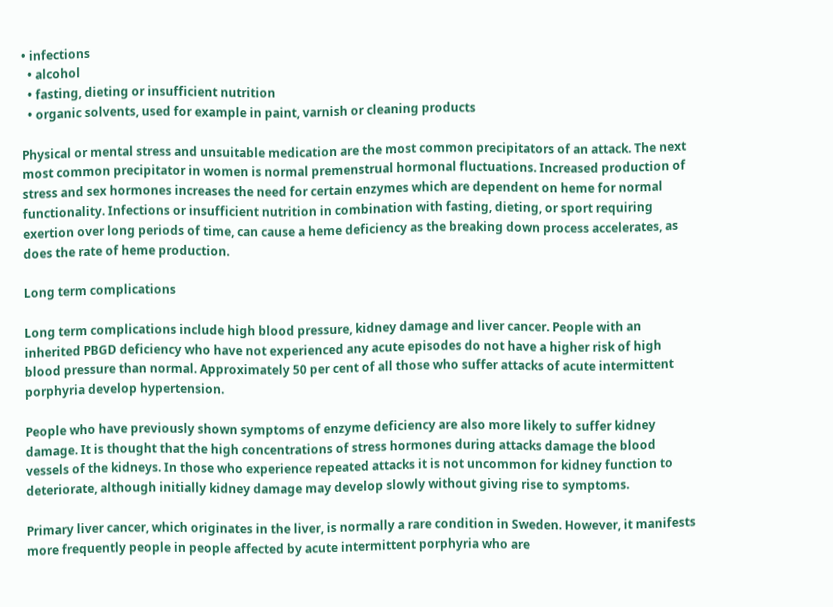• infections
  • alcohol
  • fasting, dieting or insufficient nutrition
  • organic solvents, used for example in paint, varnish or cleaning products

Physical or mental stress and unsuitable medication are the most common precipitators of an attack. The next most common precipitator in women is normal premenstrual hormonal fluctuations. Increased production of stress and sex hormones increases the need for certain enzymes which are dependent on heme for normal functionality. Infections or insufficient nutrition in combination with fasting, dieting, or sport requiring exertion over long periods of time, can cause a heme deficiency as the breaking down process accelerates, as does the rate of heme production.

Long term complications

Long term complications include high blood pressure, kidney damage and liver cancer. People with an inherited PBGD deficiency who have not experienced any acute episodes do not have a higher risk of high blood pressure than normal. Approximately 50 per cent of all those who suffer attacks of acute intermittent porphyria develop hypertension.

People who have previously shown symptoms of enzyme deficiency are also more likely to suffer kidney damage. It is thought that the high concentrations of stress hormones during attacks damage the blood vessels of the kidneys. In those who experience repeated attacks it is not uncommon for kidney function to deteriorate, although initially kidney damage may develop slowly without giving rise to symptoms.

Primary liver cancer, which originates in the liver, is normally a rare condition in Sweden. However, it manifests more frequently people in people affected by acute intermittent porphyria who are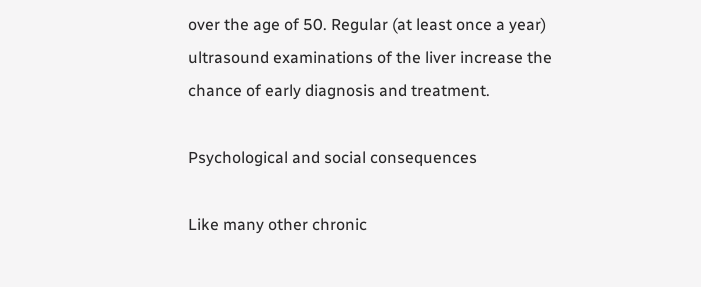over the age of 50. Regular (at least once a year) ultrasound examinations of the liver increase the chance of early diagnosis and treatment.

Psychological and social consequences

Like many other chronic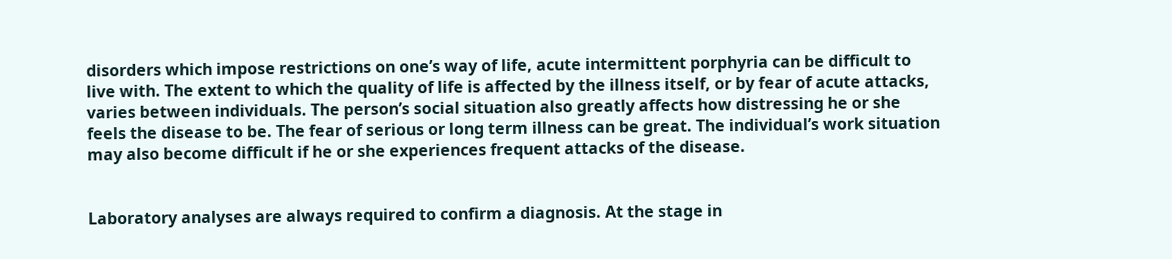disorders which impose restrictions on one’s way of life, acute intermittent porphyria can be difficult to live with. The extent to which the quality of life is affected by the illness itself, or by fear of acute attacks, varies between individuals. The person’s social situation also greatly affects how distressing he or she feels the disease to be. The fear of serious or long term illness can be great. The individual’s work situation may also become difficult if he or she experiences frequent attacks of the disease.


Laboratory analyses are always required to confirm a diagnosis. At the stage in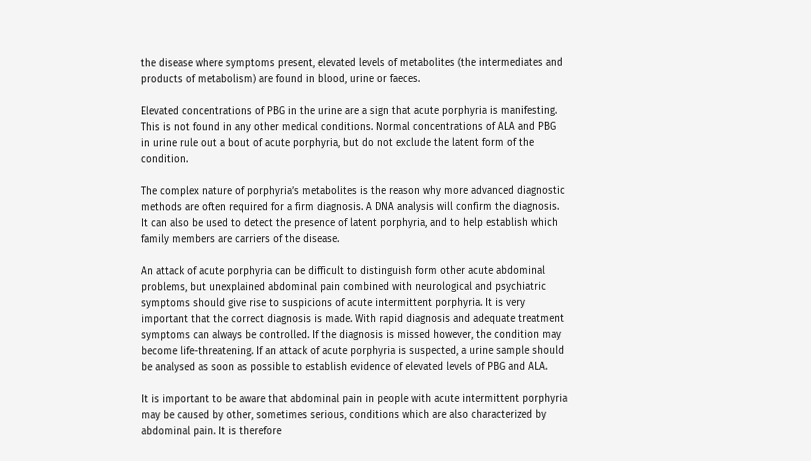the disease where symptoms present, elevated levels of metabolites (the intermediates and products of metabolism) are found in blood, urine or faeces.

Elevated concentrations of PBG in the urine are a sign that acute porphyria is manifesting. This is not found in any other medical conditions. Normal concentrations of ALA and PBG in urine rule out a bout of acute porphyria, but do not exclude the latent form of the condition.

The complex nature of porphyria’s metabolites is the reason why more advanced diagnostic methods are often required for a firm diagnosis. A DNA analysis will confirm the diagnosis. It can also be used to detect the presence of latent porphyria, and to help establish which family members are carriers of the disease.

An attack of acute porphyria can be difficult to distinguish form other acute abdominal problems, but unexplained abdominal pain combined with neurological and psychiatric symptoms should give rise to suspicions of acute intermittent porphyria. It is very important that the correct diagnosis is made. With rapid diagnosis and adequate treatment symptoms can always be controlled. If the diagnosis is missed however, the condition may become life-threatening. If an attack of acute porphyria is suspected, a urine sample should be analysed as soon as possible to establish evidence of elevated levels of PBG and ALA.

It is important to be aware that abdominal pain in people with acute intermittent porphyria may be caused by other, sometimes serious, conditions which are also characterized by abdominal pain. It is therefore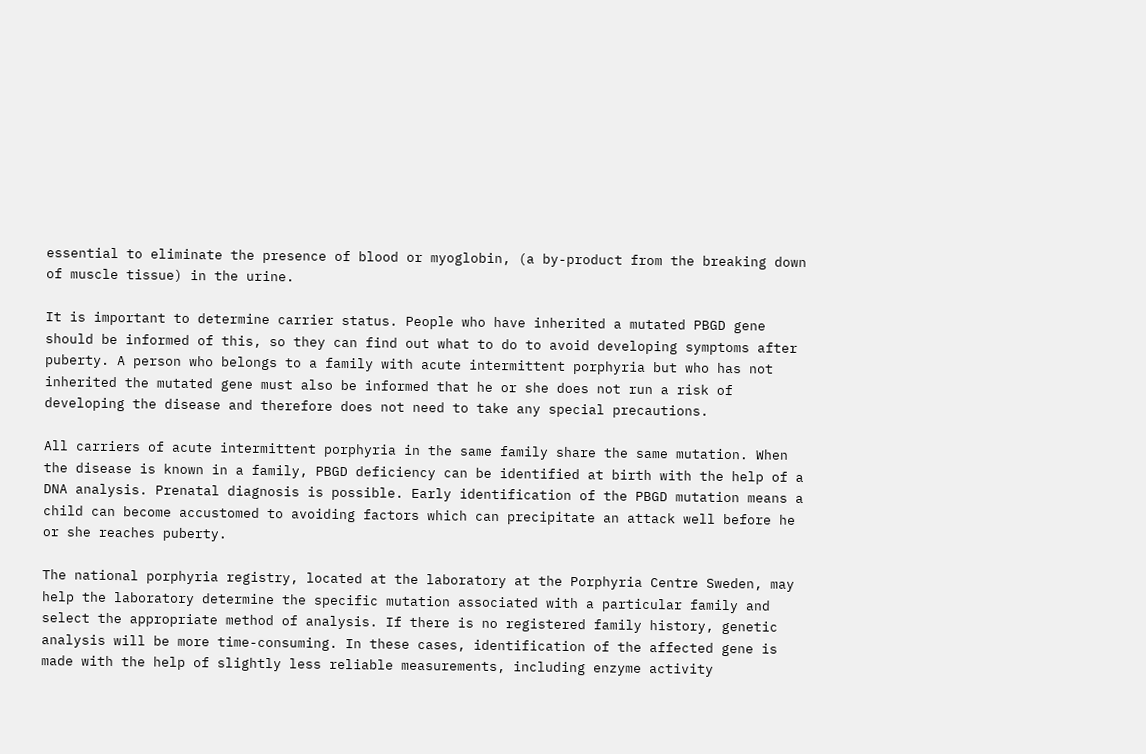essential to eliminate the presence of blood or myoglobin, (a by-product from the breaking down of muscle tissue) in the urine.

It is important to determine carrier status. People who have inherited a mutated PBGD gene should be informed of this, so they can find out what to do to avoid developing symptoms after puberty. A person who belongs to a family with acute intermittent porphyria but who has not inherited the mutated gene must also be informed that he or she does not run a risk of developing the disease and therefore does not need to take any special precautions.

All carriers of acute intermittent porphyria in the same family share the same mutation. When the disease is known in a family, PBGD deficiency can be identified at birth with the help of a DNA analysis. Prenatal diagnosis is possible. Early identification of the PBGD mutation means a child can become accustomed to avoiding factors which can precipitate an attack well before he or she reaches puberty.

The national porphyria registry, located at the laboratory at the Porphyria Centre Sweden, may help the laboratory determine the specific mutation associated with a particular family and select the appropriate method of analysis. If there is no registered family history, genetic analysis will be more time-consuming. In these cases, identification of the affected gene is made with the help of slightly less reliable measurements, including enzyme activity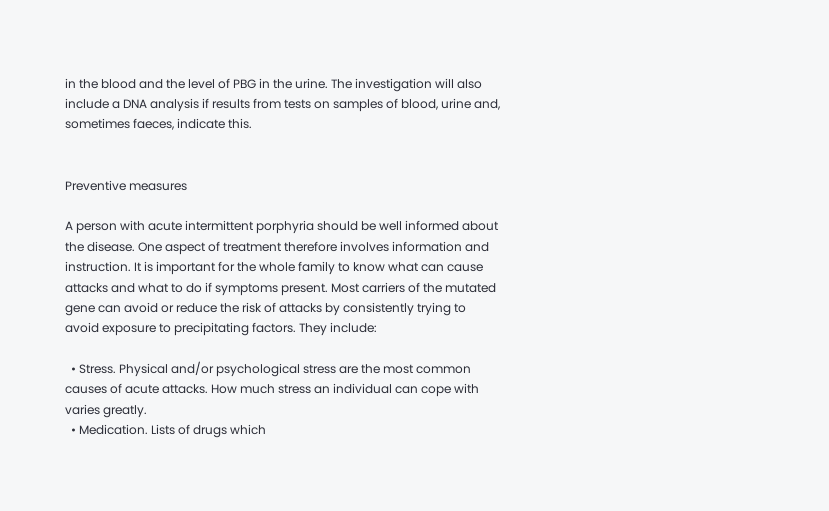in the blood and the level of PBG in the urine. The investigation will also include a DNA analysis if results from tests on samples of blood, urine and, sometimes faeces, indicate this.


Preventive measures

A person with acute intermittent porphyria should be well informed about the disease. One aspect of treatment therefore involves information and instruction. It is important for the whole family to know what can cause attacks and what to do if symptoms present. Most carriers of the mutated gene can avoid or reduce the risk of attacks by consistently trying to avoid exposure to precipitating factors. They include:

  • Stress. Physical and/or psychological stress are the most common causes of acute attacks. How much stress an individual can cope with varies greatly.
  • Medication. Lists of drugs which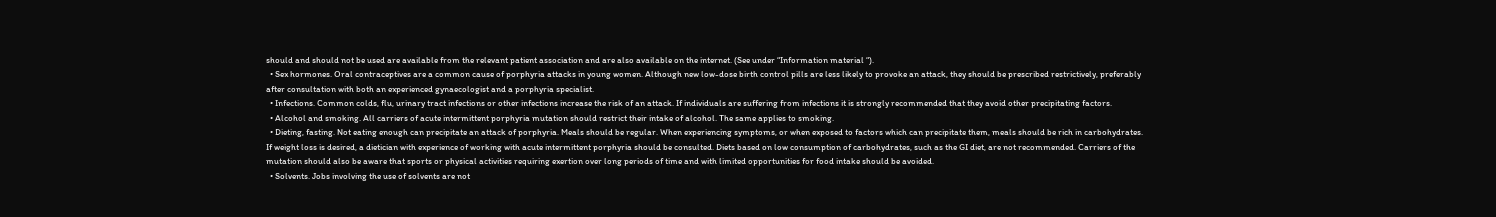should and should not be used are available from the relevant patient association and are also available on the internet. (See under “Information material “).
  • Sex hormones. Oral contraceptives are a common cause of porphyria attacks in young women. Although new low-dose birth control pills are less likely to provoke an attack, they should be prescribed restrictively, preferably after consultation with both an experienced gynaecologist and a porphyria specialist.
  • Infections. Common colds, flu, urinary tract infections or other infections increase the risk of an attack. If individuals are suffering from infections it is strongly recommended that they avoid other precipitating factors.
  • Alcohol and smoking. All carriers of acute intermittent porphyria mutation should restrict their intake of alcohol. The same applies to smoking.
  • Dieting, fasting. Not eating enough can precipitate an attack of porphyria. Meals should be regular. When experiencing symptoms, or when exposed to factors which can precipitate them, meals should be rich in carbohydrates. If weight loss is desired, a dietician with experience of working with acute intermittent porphyria should be consulted. Diets based on low consumption of carbohydrates, such as the GI diet, are not recommended. Carriers of the mutation should also be aware that sports or physical activities requiring exertion over long periods of time and with limited opportunities for food intake should be avoided.
  • Solvents. Jobs involving the use of solvents are not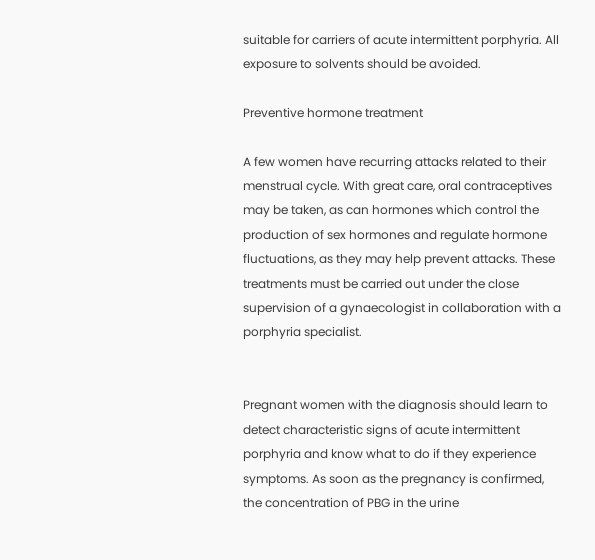suitable for carriers of acute intermittent porphyria. All exposure to solvents should be avoided.

Preventive hormone treatment

A few women have recurring attacks related to their menstrual cycle. With great care, oral contraceptives may be taken, as can hormones which control the production of sex hormones and regulate hormone fluctuations, as they may help prevent attacks. These treatments must be carried out under the close supervision of a gynaecologist in collaboration with a porphyria specialist.


Pregnant women with the diagnosis should learn to detect characteristic signs of acute intermittent porphyria and know what to do if they experience symptoms. As soon as the pregnancy is confirmed, the concentration of PBG in the urine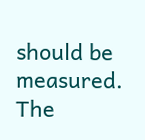should be measured. The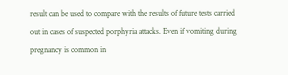result can be used to compare with the results of future tests carried out in cases of suspected porphyria attacks. Even if vomiting during pregnancy is common in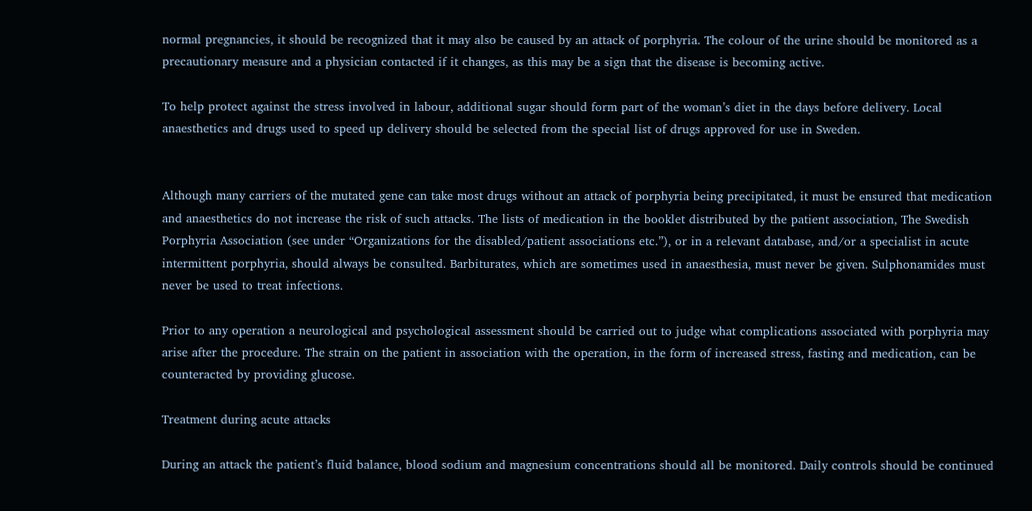normal pregnancies, it should be recognized that it may also be caused by an attack of porphyria. The colour of the urine should be monitored as a precautionary measure and a physician contacted if it changes, as this may be a sign that the disease is becoming active.

To help protect against the stress involved in labour, additional sugar should form part of the woman’s diet in the days before delivery. Local anaesthetics and drugs used to speed up delivery should be selected from the special list of drugs approved for use in Sweden.


Although many carriers of the mutated gene can take most drugs without an attack of porphyria being precipitated, it must be ensured that medication and anaesthetics do not increase the risk of such attacks. The lists of medication in the booklet distributed by the patient association, The Swedish Porphyria Association (see under “Organizations for the disabled/patient associations etc.”), or in a relevant database, and/or a specialist in acute intermittent porphyria, should always be consulted. Barbiturates, which are sometimes used in anaesthesia, must never be given. Sulphonamides must never be used to treat infections.

Prior to any operation a neurological and psychological assessment should be carried out to judge what complications associated with porphyria may arise after the procedure. The strain on the patient in association with the operation, in the form of increased stress, fasting and medication, can be counteracted by providing glucose.

Treatment during acute attacks

During an attack the patient’s fluid balance, blood sodium and magnesium concentrations should all be monitored. Daily controls should be continued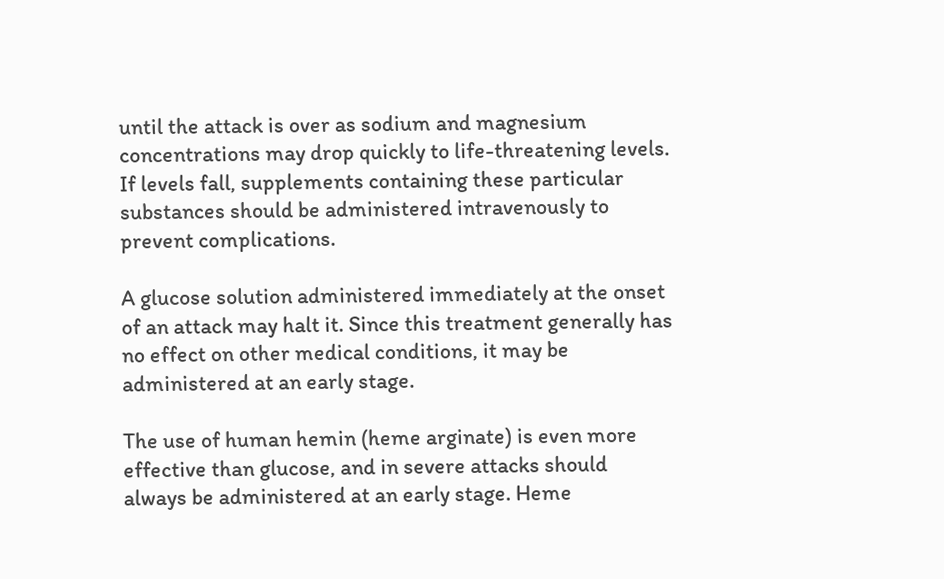until the attack is over as sodium and magnesium concentrations may drop quickly to life-threatening levels. If levels fall, supplements containing these particular substances should be administered intravenously to prevent complications.

A glucose solution administered immediately at the onset of an attack may halt it. Since this treatment generally has no effect on other medical conditions, it may be administered at an early stage.

The use of human hemin (heme arginate) is even more effective than glucose, and in severe attacks should always be administered at an early stage. Heme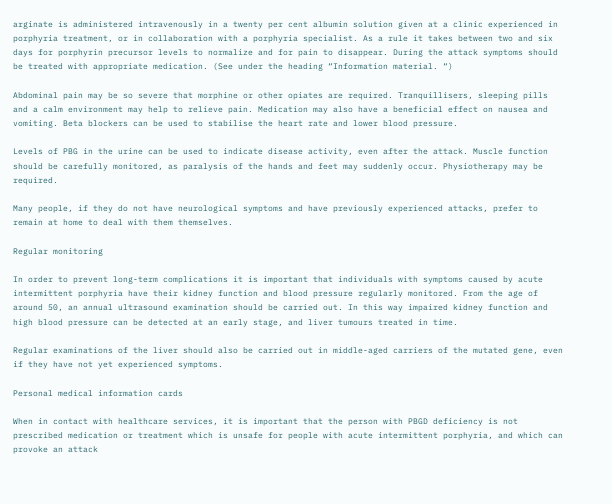arginate is administered intravenously in a twenty per cent albumin solution given at a clinic experienced in porphyria treatment, or in collaboration with a porphyria specialist. As a rule it takes between two and six days for porphyrin precursor levels to normalize and for pain to disappear. During the attack symptoms should be treated with appropriate medication. (See under the heading “Information material. “)

Abdominal pain may be so severe that morphine or other opiates are required. Tranquillisers, sleeping pills and a calm environment may help to relieve pain. Medication may also have a beneficial effect on nausea and vomiting. Beta blockers can be used to stabilise the heart rate and lower blood pressure.

Levels of PBG in the urine can be used to indicate disease activity, even after the attack. Muscle function should be carefully monitored, as paralysis of the hands and feet may suddenly occur. Physiotherapy may be required.

Many people, if they do not have neurological symptoms and have previously experienced attacks, prefer to remain at home to deal with them themselves.

Regular monitoring

In order to prevent long-term complications it is important that individuals with symptoms caused by acute intermittent porphyria have their kidney function and blood pressure regularly monitored. From the age of around 50, an annual ultrasound examination should be carried out. In this way impaired kidney function and high blood pressure can be detected at an early stage, and liver tumours treated in time.

Regular examinations of the liver should also be carried out in middle-aged carriers of the mutated gene, even if they have not yet experienced symptoms.

Personal medical information cards

When in contact with healthcare services, it is important that the person with PBGD deficiency is not prescribed medication or treatment which is unsafe for people with acute intermittent porphyria, and which can provoke an attack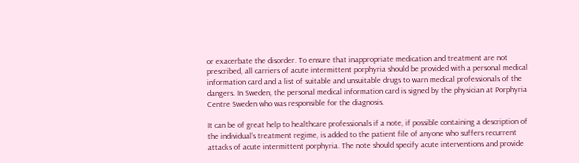or exacerbate the disorder. To ensure that inappropriate medication and treatment are not prescribed, all carriers of acute intermittent porphyria should be provided with a personal medical information card and a list of suitable and unsuitable drugs to warn medical professionals of the dangers. In Sweden, the personal medical information card is signed by the physician at Porphyria Centre Sweden who was responsible for the diagnosis.

It can be of great help to healthcare professionals if a note, if possible containing a description of the individual’s treatment regime, is added to the patient file of anyone who suffers recurrent attacks of acute intermittent porphyria. The note should specify acute interventions and provide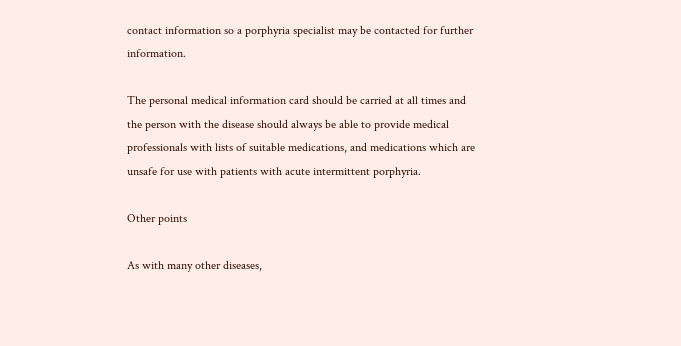contact information so a porphyria specialist may be contacted for further information.

The personal medical information card should be carried at all times and the person with the disease should always be able to provide medical professionals with lists of suitable medications, and medications which are unsafe for use with patients with acute intermittent porphyria.

Other points

As with many other diseases,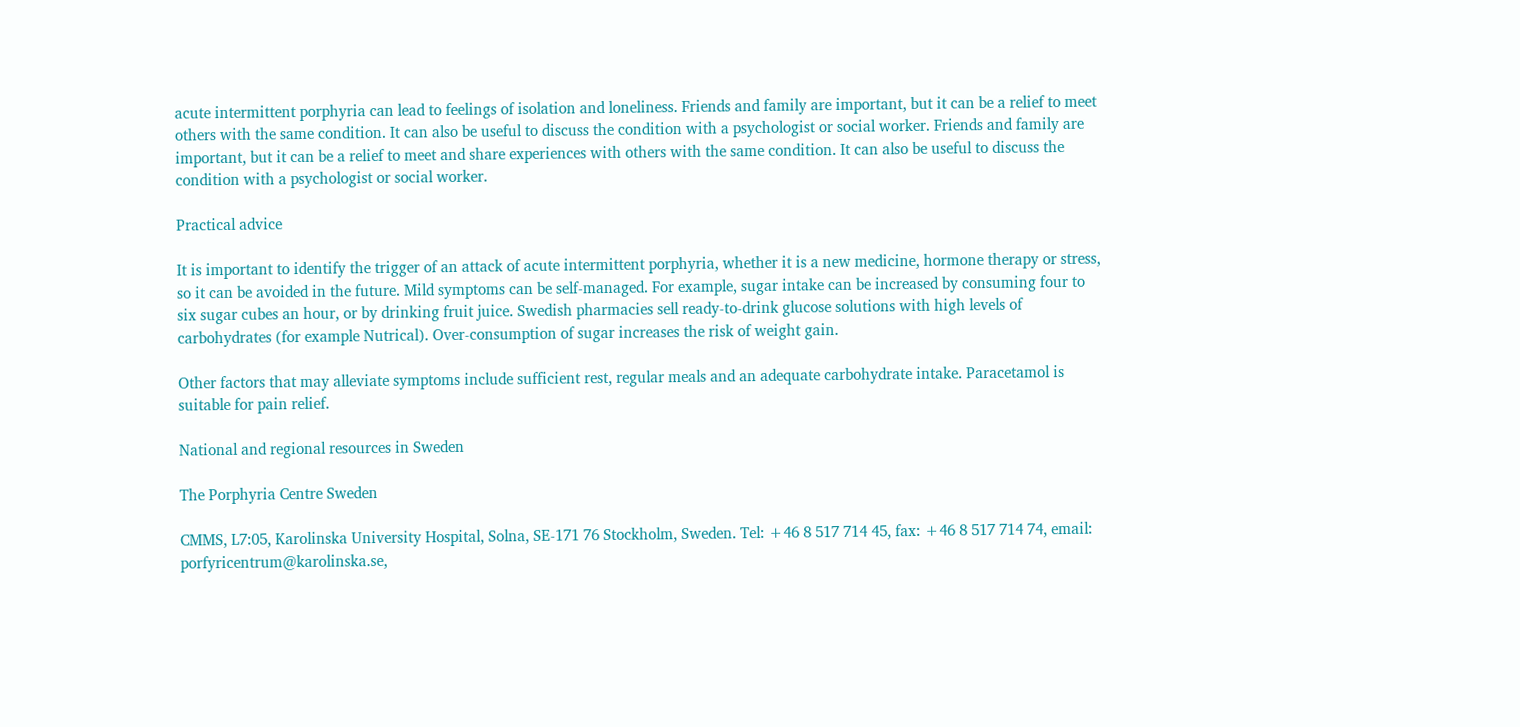acute intermittent porphyria can lead to feelings of isolation and loneliness. Friends and family are important, but it can be a relief to meet others with the same condition. It can also be useful to discuss the condition with a psychologist or social worker. Friends and family are important, but it can be a relief to meet and share experiences with others with the same condition. It can also be useful to discuss the condition with a psychologist or social worker.

Practical advice

It is important to identify the trigger of an attack of acute intermittent porphyria, whether it is a new medicine, hormone therapy or stress, so it can be avoided in the future. Mild symptoms can be self-managed. For example, sugar intake can be increased by consuming four to six sugar cubes an hour, or by drinking fruit juice. Swedish pharmacies sell ready-to-drink glucose solutions with high levels of carbohydrates (for example Nutrical). Over-consumption of sugar increases the risk of weight gain.

Other factors that may alleviate symptoms include sufficient rest, regular meals and an adequate carbohydrate intake. Paracetamol is suitable for pain relief.

National and regional resources in Sweden

The Porphyria Centre Sweden

CMMS, L7:05, Karolinska University Hospital, Solna, SE-171 76 Stockholm, Sweden. Tel: +46 8 517 714 45, fax: +46 8 517 714 74, email: porfyricentrum@karolinska.se,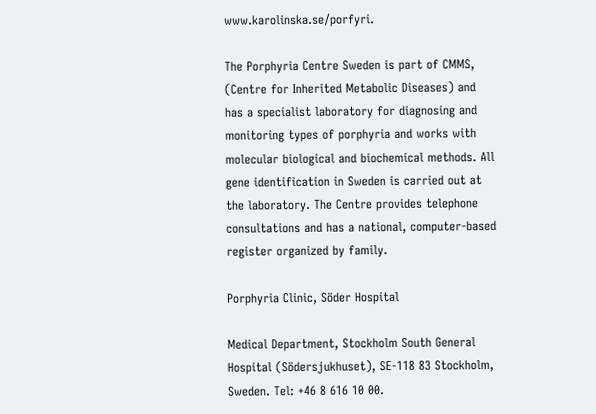www.karolinska.se/porfyri.

The Porphyria Centre Sweden is part of CMMS, (Centre for Inherited Metabolic Diseases) and has a specialist laboratory for diagnosing and monitoring types of porphyria and works with molecular biological and biochemical methods. All gene identification in Sweden is carried out at the laboratory. The Centre provides telephone consultations and has a national, computer-based register organized by family.

Porphyria Clinic, Söder Hospital

Medical Department, Stockholm South General Hospital (Södersjukhuset), SE-118 83 Stockholm, Sweden. Tel: +46 8 616 10 00.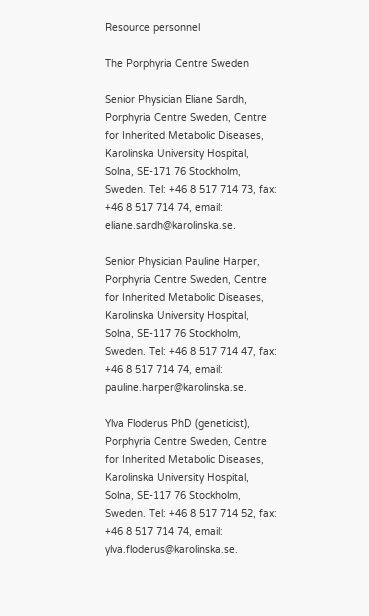Resource personnel

The Porphyria Centre Sweden

Senior Physician Eliane Sardh, Porphyria Centre Sweden, Centre for Inherited Metabolic Diseases, Karolinska University Hospital, Solna, SE-171 76 Stockholm, Sweden. Tel: +46 8 517 714 73, fax: +46 8 517 714 74, email: eliane.sardh@karolinska.se.

Senior Physician Pauline Harper, Porphyria Centre Sweden, Centre for Inherited Metabolic Diseases, Karolinska University Hospital, Solna, SE-117 76 Stockholm, Sweden. Tel: +46 8 517 714 47, fax: +46 8 517 714 74, email: pauline.harper@karolinska.se.

Ylva Floderus PhD (geneticist), Porphyria Centre Sweden, Centre for Inherited Metabolic Diseases, Karolinska University Hospital, Solna, SE-117 76 Stockholm, Sweden. Tel: +46 8 517 714 52, fax: +46 8 517 714 74, email: ylva.floderus@karolinska.se.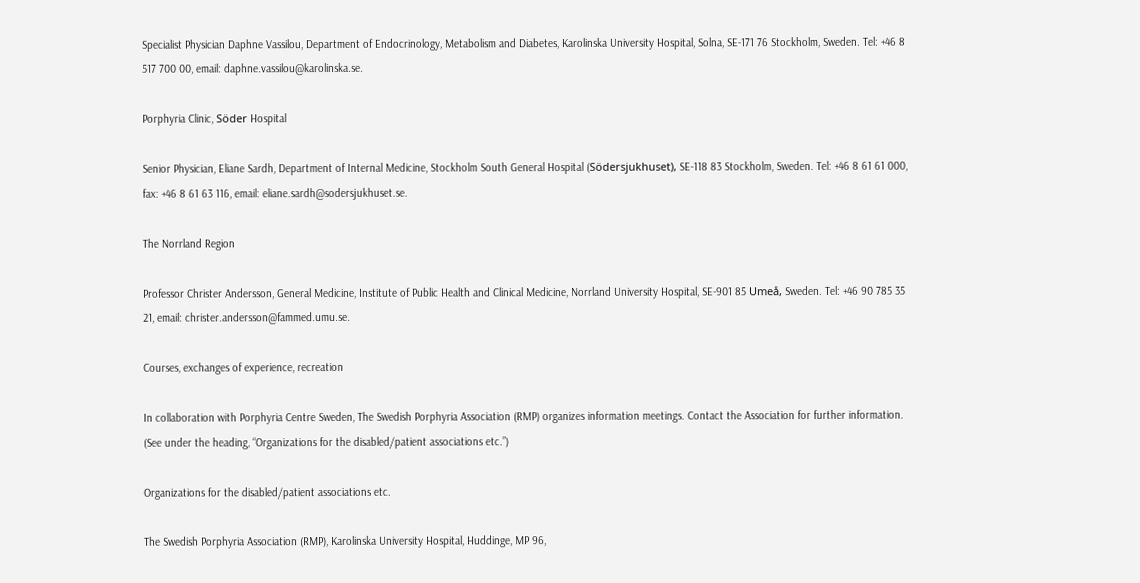Specialist Physician Daphne Vassilou, Department of Endocrinology, Metabolism and Diabetes, Karolinska University Hospital, Solna, SE-171 76 Stockholm, Sweden. Tel: +46 8 517 700 00, email: daphne.vassilou@karolinska.se.

Porphyria Clinic, Söder Hospital

Senior Physician, Eliane Sardh, Department of Internal Medicine, Stockholm South General Hospital (Södersjukhuset), SE-118 83 Stockholm, Sweden. Tel: +46 8 61 61 000, fax: +46 8 61 63 116, email: eliane.sardh@sodersjukhuset.se.

The Norrland Region

Professor Christer Andersson, General Medicine, Institute of Public Health and Clinical Medicine, Norrland University Hospital, SE-901 85 Umeå, Sweden. Tel: +46 90 785 35 21, email: christer.andersson@fammed.umu.se.

Courses, exchanges of experience, recreation

In collaboration with Porphyria Centre Sweden, The Swedish Porphyria Association (RMP) organizes information meetings. Contact the Association for further information. (See under the heading, “Organizations for the disabled/patient associations etc.”)

Organizations for the disabled/patient associations etc.

The Swedish Porphyria Association (RMP), Karolinska University Hospital, Huddinge, MP 96,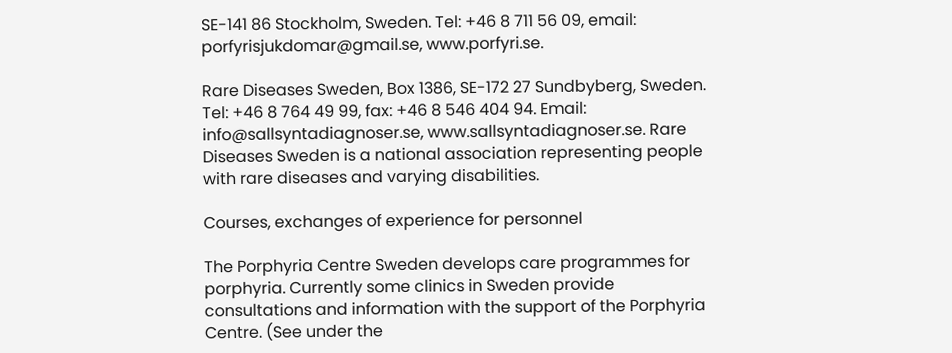SE-141 86 Stockholm, Sweden. Tel: +46 8 711 56 09, email: porfyrisjukdomar@gmail.se, www.porfyri.se.

Rare Diseases Sweden, Box 1386, SE-172 27 Sundbyberg, Sweden. Tel: +46 8 764 49 99, fax: +46 8 546 404 94. Email: info@sallsyntadiagnoser.se, www.sallsyntadiagnoser.se. Rare Diseases Sweden is a national association representing people with rare diseases and varying disabilities.

Courses, exchanges of experience for personnel

The Porphyria Centre Sweden develops care programmes for porphyria. Currently some clinics in Sweden provide consultations and information with the support of the Porphyria Centre. (See under the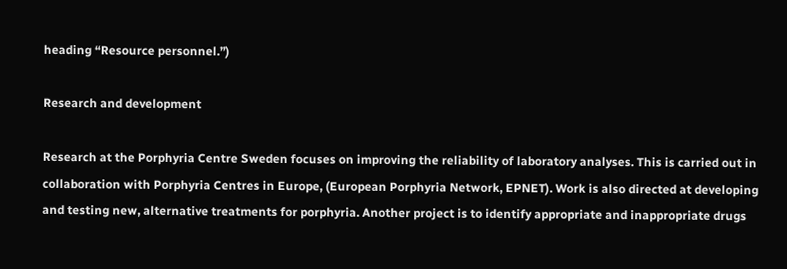heading “Resource personnel.”)

Research and development

Research at the Porphyria Centre Sweden focuses on improving the reliability of laboratory analyses. This is carried out in collaboration with Porphyria Centres in Europe, (European Porphyria Network, EPNET). Work is also directed at developing and testing new, alternative treatments for porphyria. Another project is to identify appropriate and inappropriate drugs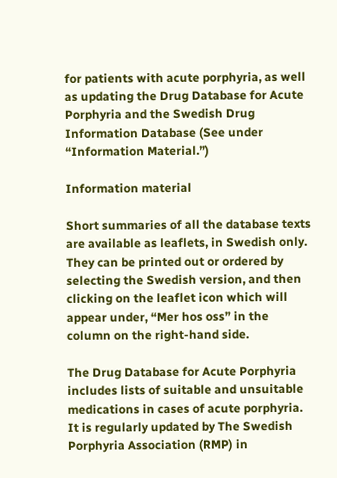for patients with acute porphyria, as well as updating the Drug Database for Acute Porphyria and the Swedish Drug Information Database (See under “Information Material.”)

Information material

Short summaries of all the database texts are available as leaflets, in Swedish only. They can be printed out or ordered by selecting the Swedish version, and then clicking on the leaflet icon which will appear under, “Mer hos oss” in the column on the right-hand side.

The Drug Database for Acute Porphyria includes lists of suitable and unsuitable medications in cases of acute porphyria. It is regularly updated by The Swedish Porphyria Association (RMP) in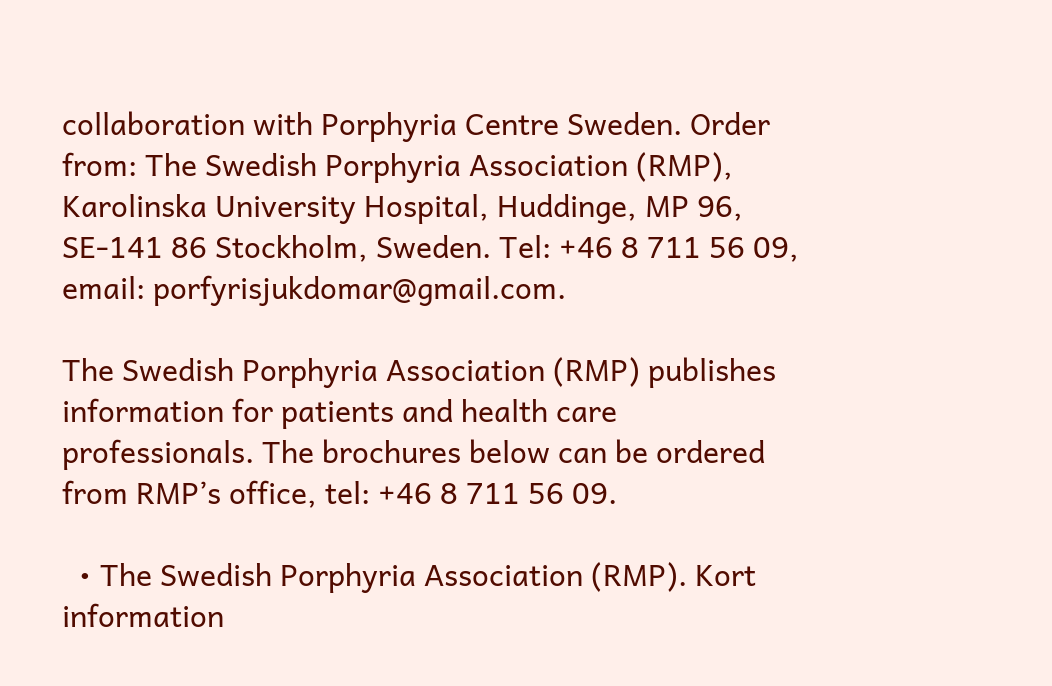collaboration with Porphyria Centre Sweden. Order from: The Swedish Porphyria Association (RMP), Karolinska University Hospital, Huddinge, MP 96, SE-141 86 Stockholm, Sweden. Tel: +46 8 711 56 09, email: porfyrisjukdomar@gmail.com.

The Swedish Porphyria Association (RMP) publishes information for patients and health care professionals. The brochures below can be ordered from RMP’s office, tel: +46 8 711 56 09.

  • The Swedish Porphyria Association (RMP). Kort information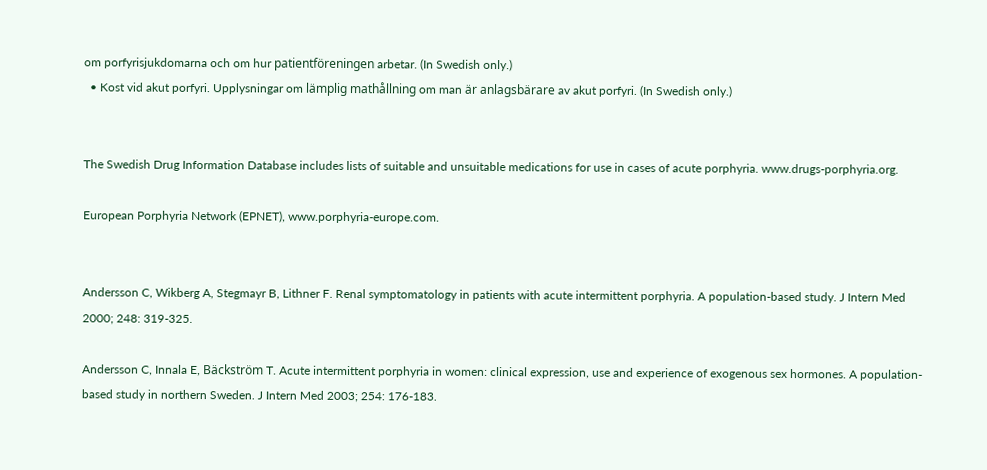om porfyrisjukdomarna och om hur patientföreningen arbetar. (In Swedish only.)
  • Kost vid akut porfyri. Upplysningar om lämplig mathållning om man är anlagsbärare av akut porfyri. (In Swedish only.)


The Swedish Drug Information Database includes lists of suitable and unsuitable medications for use in cases of acute porphyria. www.drugs-porphyria.org.

European Porphyria Network (EPNET), www.porphyria-europe.com.


Andersson C, Wikberg A, Stegmayr B, Lithner F. Renal symptomatology in patients with acute intermittent porphyria. A population-based study. J Intern Med 2000; 248: 319-325.

Andersson C, Innala E, Bäckström T. Acute intermittent porphyria in women: clinical expression, use and experience of exogenous sex hormones. A population-based study in northern Sweden. J Intern Med 2003; 254: 176-183.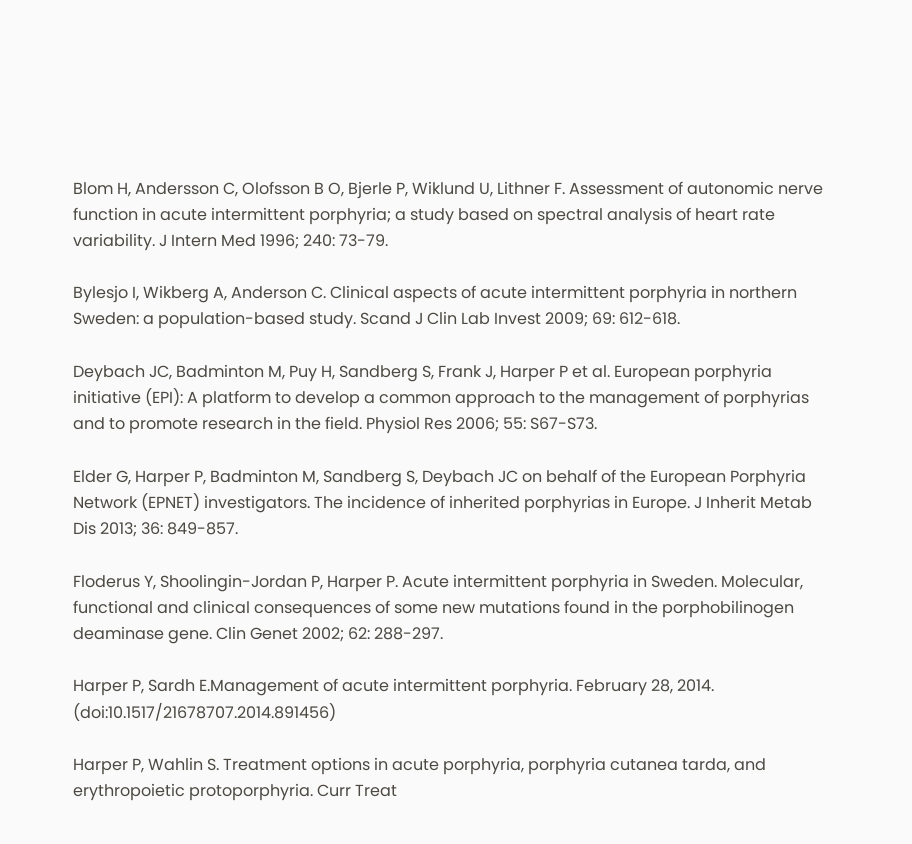Blom H, Andersson C, Olofsson B O, Bjerle P, Wiklund U, Lithner F. Assessment of autonomic nerve function in acute intermittent porphyria; a study based on spectral analysis of heart rate variability. J Intern Med 1996; 240: 73-79.

Bylesjo I, Wikberg A, Anderson C. Clinical aspects of acute intermittent porphyria in northern Sweden: a population-based study. Scand J Clin Lab Invest 2009; 69: 612-618.

Deybach JC, Badminton M, Puy H, Sandberg S, Frank J, Harper P et al. European porphyria initiative (EPI): A platform to develop a common approach to the management of porphyrias and to promote research in the field. Physiol Res 2006; 55: S67-S73.

Elder G, Harper P, Badminton M, Sandberg S, Deybach JC on behalf of the European Porphyria Network (EPNET) investigators. The incidence of inherited porphyrias in Europe. J Inherit Metab Dis 2013; 36: 849-857.

Floderus Y, Shoolingin-Jordan P, Harper P. Acute intermittent porphyria in Sweden. Molecular, functional and clinical consequences of some new mutations found in the porphobilinogen deaminase gene. Clin Genet 2002; 62: 288-297.

Harper P, Sardh E.Management of acute intermittent porphyria. February 28, 2014. (doi:10.1517/21678707.2014.891456)

Harper P, Wahlin S. Treatment options in acute porphyria, porphyria cutanea tarda, and erythropoietic protoporphyria. Curr Treat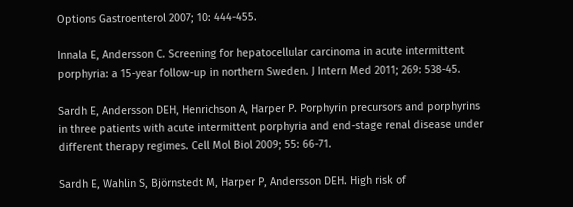Options Gastroenterol 2007; 10: 444-455.

Innala E, Andersson C. Screening for hepatocellular carcinoma in acute intermittent porphyria: a 15-year follow-up in northern Sweden. J Intern Med 2011; 269: 538-45.

Sardh E, Andersson DEH, Henrichson A, Harper P. Porphyrin precursors and porphyrins in three patients with acute intermittent porphyria and end-stage renal disease under different therapy regimes. Cell Mol Biol 2009; 55: 66-71.

Sardh E, Wahlin S, Björnstedt M, Harper P, Andersson DEH. High risk of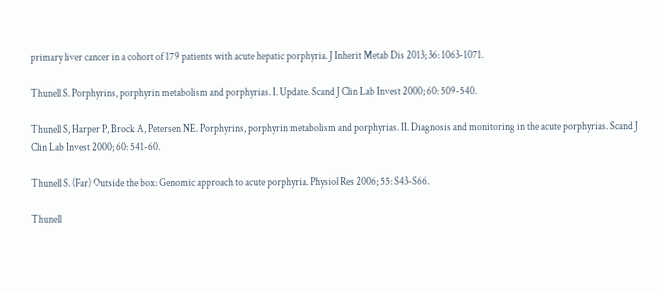primary liver cancer in a cohort of 179 patients with acute hepatic porphyria. J Inherit Metab Dis 2013; 36: 1063-1071.

Thunell S. Porphyrins, porphyrin metabolism and porphyrias. I. Update. Scand J Clin Lab Invest 2000; 60: 509-540.

Thunell S, Harper P, Brock A, Petersen NE. Porphyrins, porphyrin metabolism and porphyrias. II. Diagnosis and monitoring in the acute porphyrias. Scand J Clin Lab Invest 2000; 60: 541-60.

Thunell S. (Far) Outside the box: Genomic approach to acute porphyria. Physiol Res 2006; 55: S43-S66.

Thunell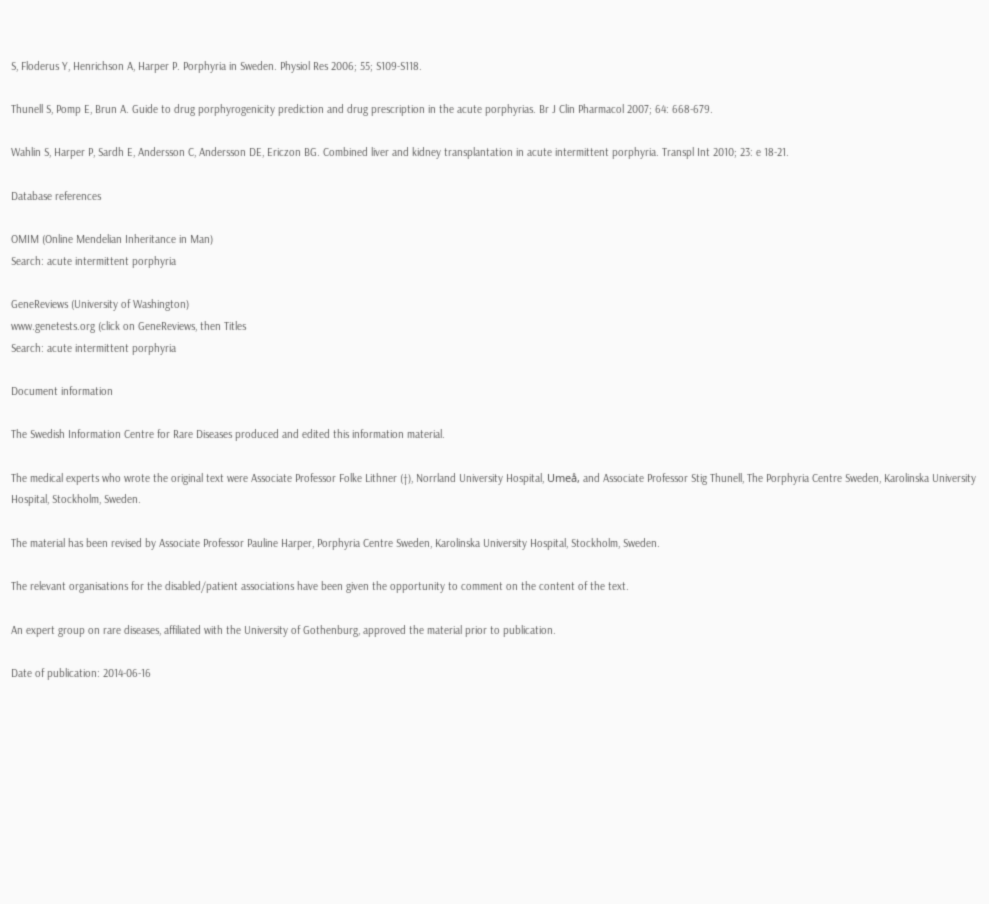S, Floderus Y, Henrichson A, Harper P. Porphyria in Sweden. Physiol Res 2006; 55; S109-S118.

Thunell S, Pomp E, Brun A. Guide to drug porphyrogenicity prediction and drug prescription in the acute porphyrias. Br J Clin Pharmacol 2007; 64: 668-679.

Wahlin S, Harper P, Sardh E, Andersson C, Andersson DE, Ericzon BG. Combined liver and kidney transplantation in acute intermittent porphyria. Transpl Int 2010; 23: e 18-21.

Database references

OMIM (Online Mendelian Inheritance in Man)
Search: acute intermittent porphyria

GeneReviews (University of Washington)
www.genetests.org (click on GeneReviews, then Titles
Search: acute intermittent porphyria

Document information

The Swedish Information Centre for Rare Diseases produced and edited this information material.

The medical experts who wrote the original text were Associate Professor Folke Lithner (†), Norrland University Hospital, Umeå, and Associate Professor Stig Thunell, The Porphyria Centre Sweden, Karolinska University Hospital, Stockholm, Sweden.

The material has been revised by Associate Professor Pauline Harper, Porphyria Centre Sweden, Karolinska University Hospital, Stockholm, Sweden.

The relevant organisations for the disabled/patient associations have been given the opportunity to comment on the content of the text.

An expert group on rare diseases, affiliated with the University of Gothenburg, approved the material prior to publication.

Date of publication: 2014-06-16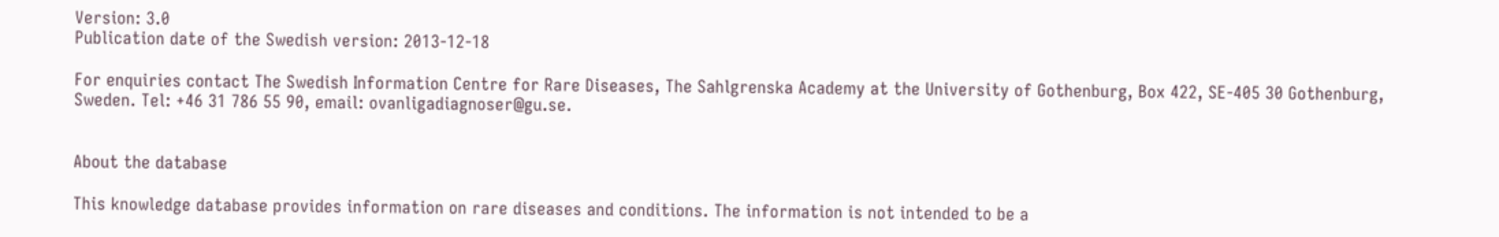Version: 3.0
Publication date of the Swedish version: 2013-12-18

For enquiries contact The Swedish Information Centre for Rare Diseases, The Sahlgrenska Academy at the University of Gothenburg, Box 422, SE-405 30 Gothenburg, Sweden. Tel: +46 31 786 55 90, email: ovanligadiagnoser@gu.se.


About the database

This knowledge database provides information on rare diseases and conditions. The information is not intended to be a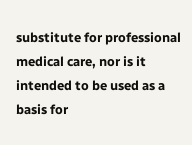substitute for professional medical care, nor is it intended to be used as a basis for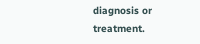diagnosis or treatment.